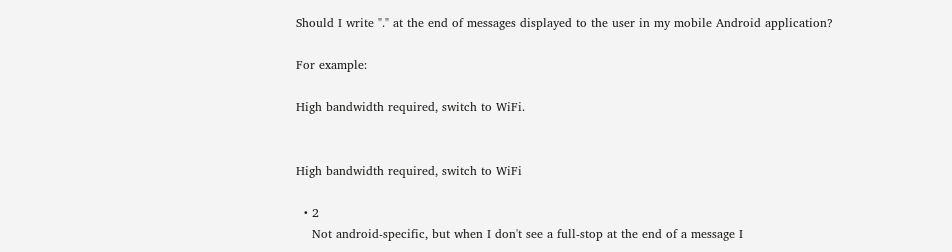Should I write "." at the end of messages displayed to the user in my mobile Android application?

For example:

High bandwidth required, switch to WiFi.


High bandwidth required, switch to WiFi

  • 2
    Not android-specific, but when I don't see a full-stop at the end of a message I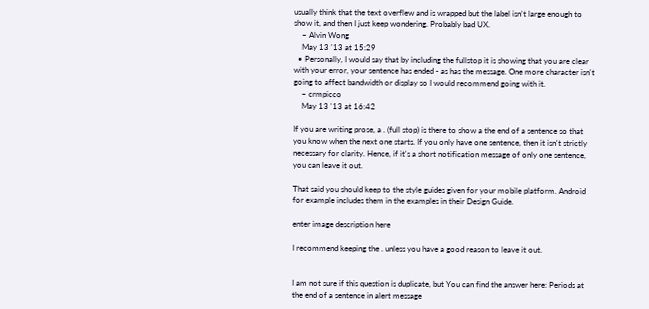usually think that the text overflew and is wrapped but the label isn't large enough to show it, and then I just keep wondering. Probably bad UX.
    – Alvin Wong
    May 13 '13 at 15:29
  • Personally, I would say that by including the fullstop it is showing that you are clear with your error, your sentence has ended - as has the message. One more character isn't going to affect bandwidth or display so I would recommend going with it.
    – crmpicco
    May 13 '13 at 16:42

If you are writing prose, a . (full stop) is there to show a the end of a sentence so that you know when the next one starts. If you only have one sentence, then it isn't strictly necessary for clarity. Hence, if it's a short notification message of only one sentence, you can leave it out.

That said you should keep to the style guides given for your mobile platform. Android for example includes them in the examples in their Design Guide.

enter image description here

I recommend keeping the . unless you have a good reason to leave it out.


I am not sure if this question is duplicate, but You can find the answer here: Periods at the end of a sentence in alert message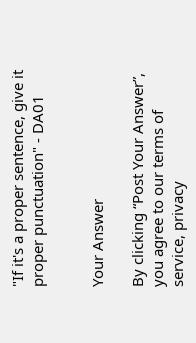"If it's a proper sentence, give it proper punctuation" - DA01


Your Answer

By clicking “Post Your Answer”, you agree to our terms of service, privacy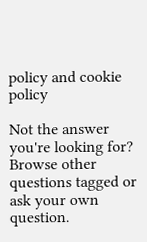policy and cookie policy

Not the answer you're looking for? Browse other questions tagged or ask your own question.